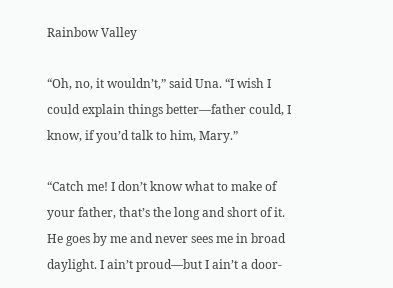Rainbow Valley

“Oh, no, it wouldn’t,” said Una. “I wish I could explain things better—father could, I know, if you’d talk to him, Mary.”

“Catch me! I don’t know what to make of your father, that’s the long and short of it. He goes by me and never sees me in broad daylight. I ain’t proud—but I ain’t a door-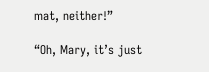mat, neither!”

“Oh, Mary, it’s just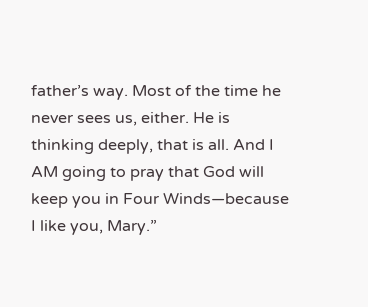father’s way. Most of the time he never sees us, either. He is thinking deeply, that is all. And I AM going to pray that God will keep you in Four Winds—because I like you, Mary.”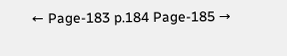← Page-183 p.184 Page-185 →